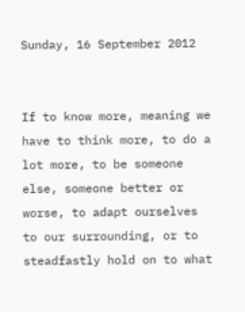Sunday, 16 September 2012


If to know more, meaning we have to think more, to do a lot more, to be someone else, someone better or worse, to adapt ourselves to our surrounding, or to steadfastly hold on to what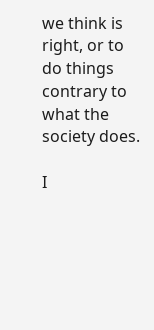we think is right, or to do things contrary to what the society does.

I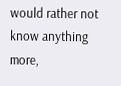would rather not know anything more,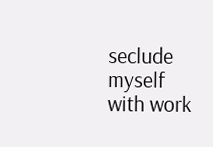seclude myself with work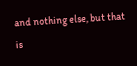and nothing else, but that is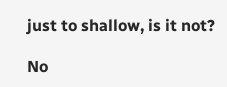just to shallow, is it not?

No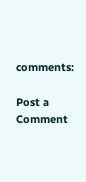comments:

Post a Comment